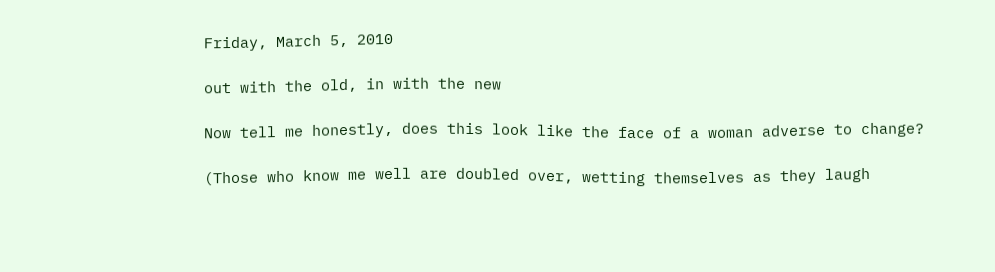Friday, March 5, 2010

out with the old, in with the new

Now tell me honestly, does this look like the face of a woman adverse to change?

(Those who know me well are doubled over, wetting themselves as they laugh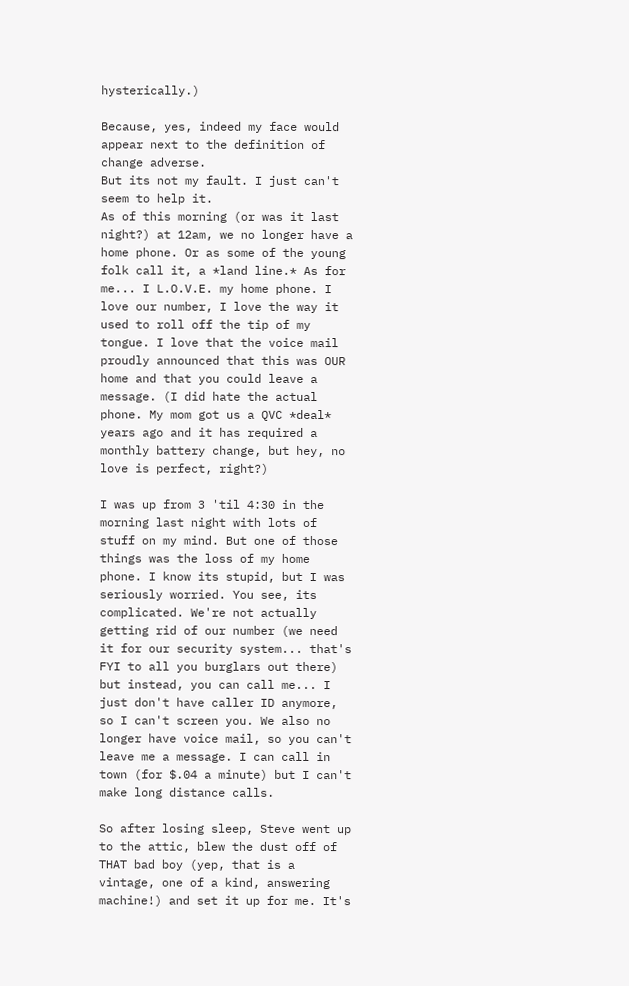hysterically.)

Because, yes, indeed my face would appear next to the definition of change adverse.
But its not my fault. I just can't seem to help it.
As of this morning (or was it last night?) at 12am, we no longer have a home phone. Or as some of the young folk call it, a *land line.* As for me... I L.O.V.E. my home phone. I love our number, I love the way it used to roll off the tip of my tongue. I love that the voice mail proudly announced that this was OUR home and that you could leave a message. (I did hate the actual phone. My mom got us a QVC *deal* years ago and it has required a monthly battery change, but hey, no love is perfect, right?)

I was up from 3 'til 4:30 in the morning last night with lots of stuff on my mind. But one of those things was the loss of my home phone. I know its stupid, but I was seriously worried. You see, its complicated. We're not actually getting rid of our number (we need it for our security system... that's FYI to all you burglars out there) but instead, you can call me... I just don't have caller ID anymore, so I can't screen you. We also no longer have voice mail, so you can't leave me a message. I can call in town (for $.04 a minute) but I can't make long distance calls.

So after losing sleep, Steve went up to the attic, blew the dust off of THAT bad boy (yep, that is a vintage, one of a kind, answering machine!) and set it up for me. It's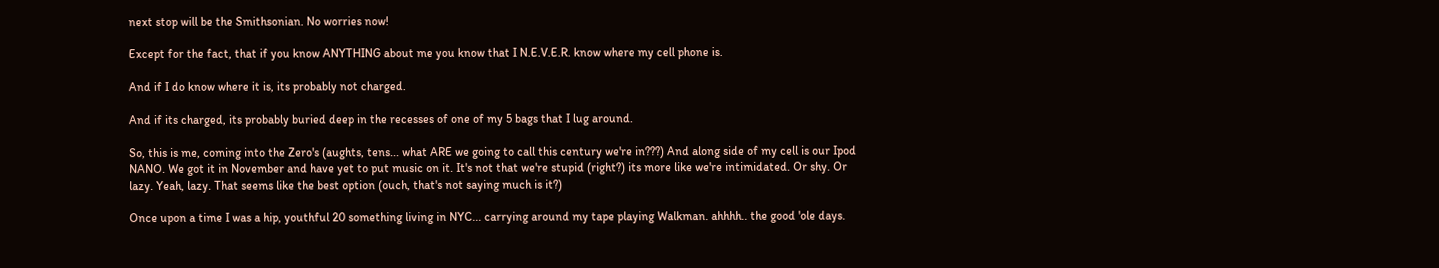next stop will be the Smithsonian. No worries now!

Except for the fact, that if you know ANYTHING about me you know that I N.E.V.E.R. know where my cell phone is.

And if I do know where it is, its probably not charged.

And if its charged, its probably buried deep in the recesses of one of my 5 bags that I lug around.

So, this is me, coming into the Zero's (aughts, tens... what ARE we going to call this century we're in???) And along side of my cell is our Ipod NANO. We got it in November and have yet to put music on it. It's not that we're stupid (right?) its more like we're intimidated. Or shy. Or lazy. Yeah, lazy. That seems like the best option (ouch, that's not saying much is it?)

Once upon a time I was a hip, youthful 20 something living in NYC... carrying around my tape playing Walkman. ahhhh.. the good 'ole days.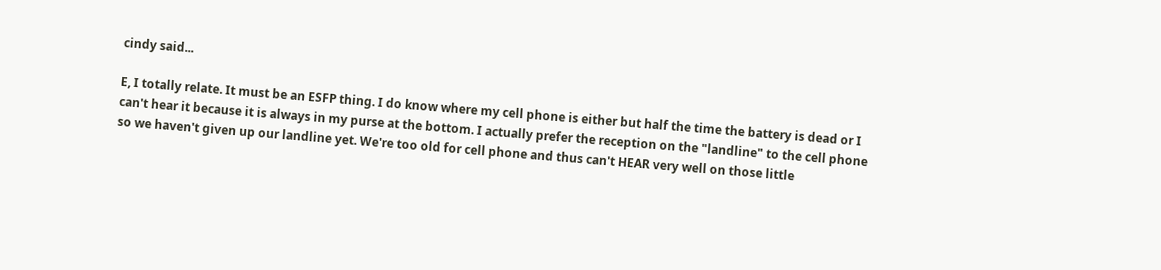cindy said...

E, I totally relate. It must be an ESFP thing. I do know where my cell phone is either but half the time the battery is dead or I can't hear it because it is always in my purse at the bottom. I actually prefer the reception on the "landline" to the cell phone so we haven't given up our landline yet. We're too old for cell phone and thus can't HEAR very well on those little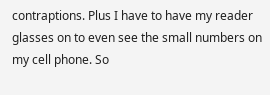contraptions. Plus I have to have my reader glasses on to even see the small numbers on my cell phone. So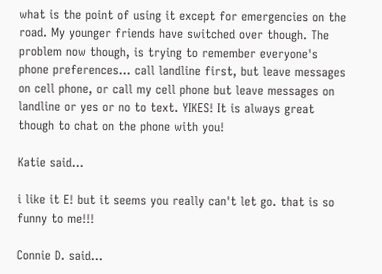what is the point of using it except for emergencies on the road. My younger friends have switched over though. The problem now though, is trying to remember everyone's phone preferences... call landline first, but leave messages on cell phone, or call my cell phone but leave messages on landline or yes or no to text. YIKES! It is always great though to chat on the phone with you!

Katie said...

i like it E! but it seems you really can't let go. that is so funny to me!!!

Connie D. said...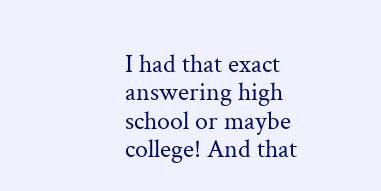I had that exact answering high school or maybe college! And that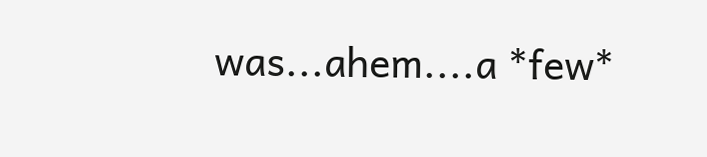was...ahem....a *few*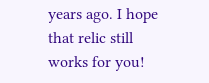years ago. I hope that relic still works for you!